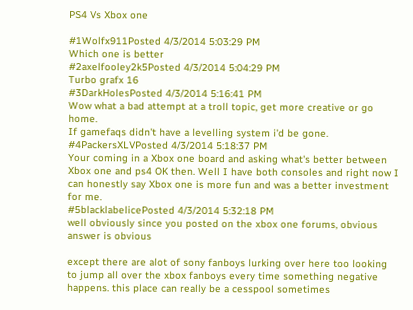PS4 Vs Xbox one

#1Wolfx911Posted 4/3/2014 5:03:29 PM
Which one is better
#2axelfooley2k5Posted 4/3/2014 5:04:29 PM
Turbo grafx 16
#3DarkHolesPosted 4/3/2014 5:16:41 PM
Wow what a bad attempt at a troll topic, get more creative or go home.
If gamefaqs didn't have a levelling system i'd be gone.
#4PackersXLVPosted 4/3/2014 5:18:37 PM
Your coming in a Xbox one board and asking what's better between Xbox one and ps4 OK then. Well I have both consoles and right now I can honestly say Xbox one is more fun and was a better investment for me.
#5blacklabelicePosted 4/3/2014 5:32:18 PM
well obviously since you posted on the xbox one forums, obvious answer is obvious

except there are alot of sony fanboys lurking over here too looking to jump all over the xbox fanboys every time something negative happens. this place can really be a cesspool sometimes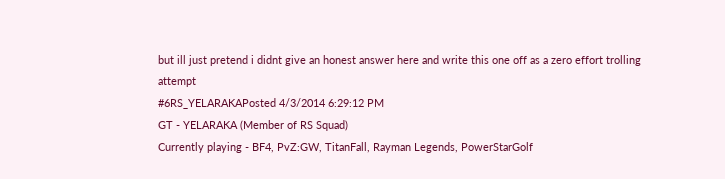but ill just pretend i didnt give an honest answer here and write this one off as a zero effort trolling attempt
#6RS_YELARAKAPosted 4/3/2014 6:29:12 PM
GT - YELARAKA (Member of RS Squad)
Currently playing - BF4, PvZ:GW, TitanFall, Rayman Legends, PowerStarGolf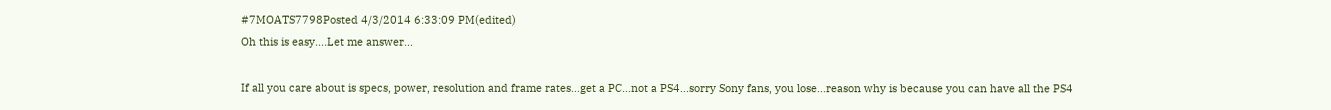#7MOATS7798Posted 4/3/2014 6:33:09 PM(edited)
Oh this is easy....Let me answer...

If all you care about is specs, power, resolution and frame rates...get a PC...not a PS4...sorry Sony fans, you lose...reason why is because you can have all the PS4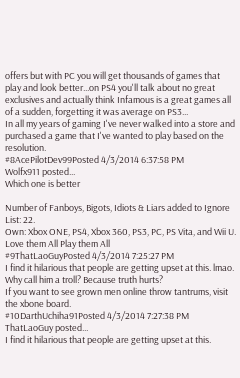offers but with PC you will get thousands of games that play and look better...on PS4 you'll talk about no great exclusives and actually think Infamous is a great games all of a sudden, forgetting it was average on PS3...
In all my years of gaming I've never walked into a store and purchased a game that I've wanted to play based on the resolution.
#8AcePilotDev99Posted 4/3/2014 6:37:58 PM
Wolfx911 posted...
Which one is better

Number of Fanboys, Bigots, Idiots & Liars added to Ignore List: 22.
Own: Xbox ONE, PS4, Xbox 360, PS3, PC, PS Vita, and Wii U. Love them All Play them All
#9ThatLaoGuyPosted 4/3/2014 7:25:27 PM
I find it hilarious that people are getting upset at this. lmao. Why call him a troll? Because truth hurts?
If you want to see grown men online throw tantrums, visit the xbone board.
#10DarthUchiha91Posted 4/3/2014 7:27:38 PM
ThatLaoGuy posted...
I find it hilarious that people are getting upset at this.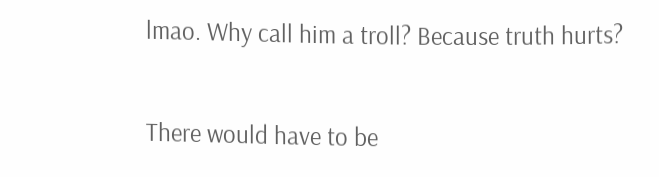lmao. Why call him a troll? Because truth hurts?

There would have to be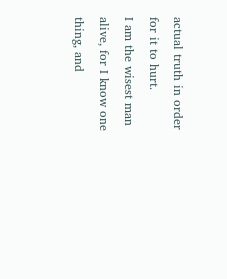actual truth in order for it to hurt.
I am the wisest man alive, for I know one thing, and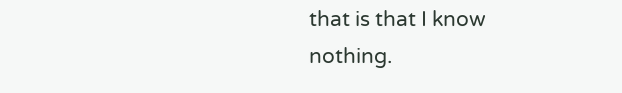that is that I know nothing.